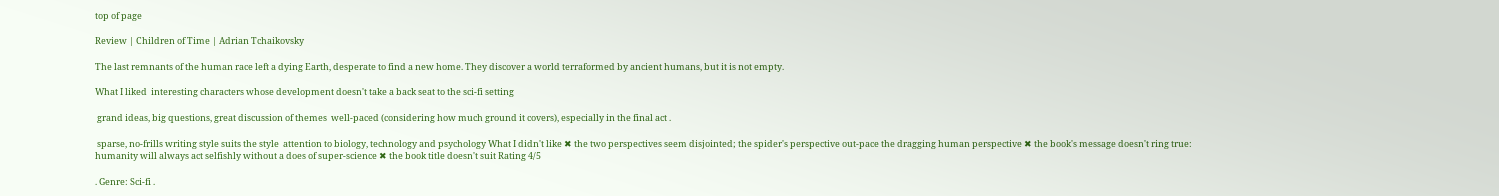top of page

Review | Children of Time | Adrian Tchaikovsky

The last remnants of the human race left a dying Earth, desperate to find a new home. They discover a world terraformed by ancient humans, but it is not empty.

What I liked  interesting characters whose development doesn't take a back seat to the sci-fi setting

 grand ideas, big questions, great discussion of themes  well-paced (considering how much ground it covers), especially in the final act .

 sparse, no-frills writing style suits the style  attention to biology, technology and psychology What I didn't like ✖ the two perspectives seem disjointed; the spider's perspective out-pace the dragging human perspective ✖ the book's message doesn't ring true: humanity will always act selfishly without a does of super-science ✖ the book title doesn't suit Rating 4/5

. Genre: Sci-fi .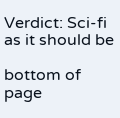Verdict: Sci-fi as it should be

bottom of page